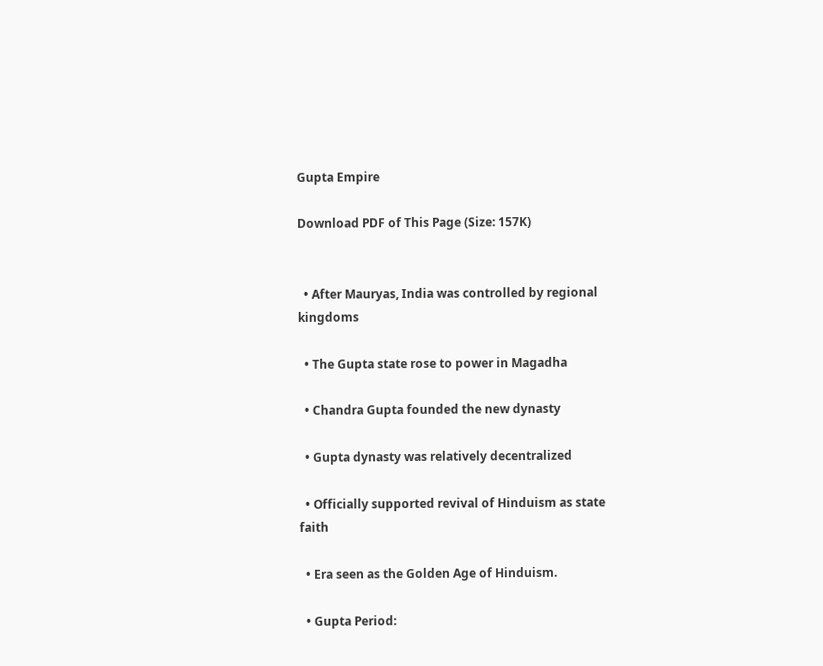Gupta Empire

Download PDF of This Page (Size: 157K)


  • After Mauryas, India was controlled by regional kingdoms

  • The Gupta state rose to power in Magadha

  • Chandra Gupta founded the new dynasty

  • Gupta dynasty was relatively decentralized

  • Officially supported revival of Hinduism as state faith

  • Era seen as the Golden Age of Hinduism.

  • Gupta Period: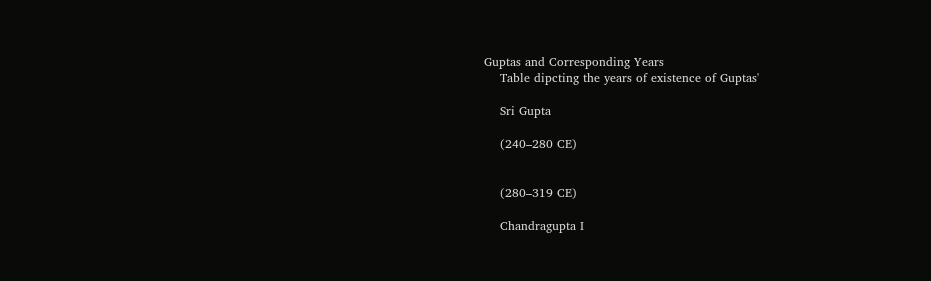Guptas and Corresponding Years
    Table dipcting the years of existence of Guptas'

    Sri Gupta

    (240–280 CE)


    (280–319 CE)

    Chandragupta I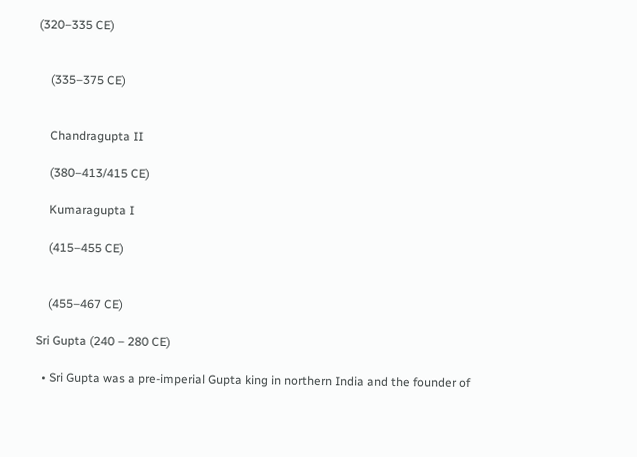(320–335 CE)


    (335–375 CE)


    Chandragupta II

    (380–413/415 CE)

    Kumaragupta I

    (415–455 CE)


    (455–467 CE)

Sri Gupta (240 – 280 CE)

  • Sri Gupta was a pre-imperial Gupta king in northern India and the founder of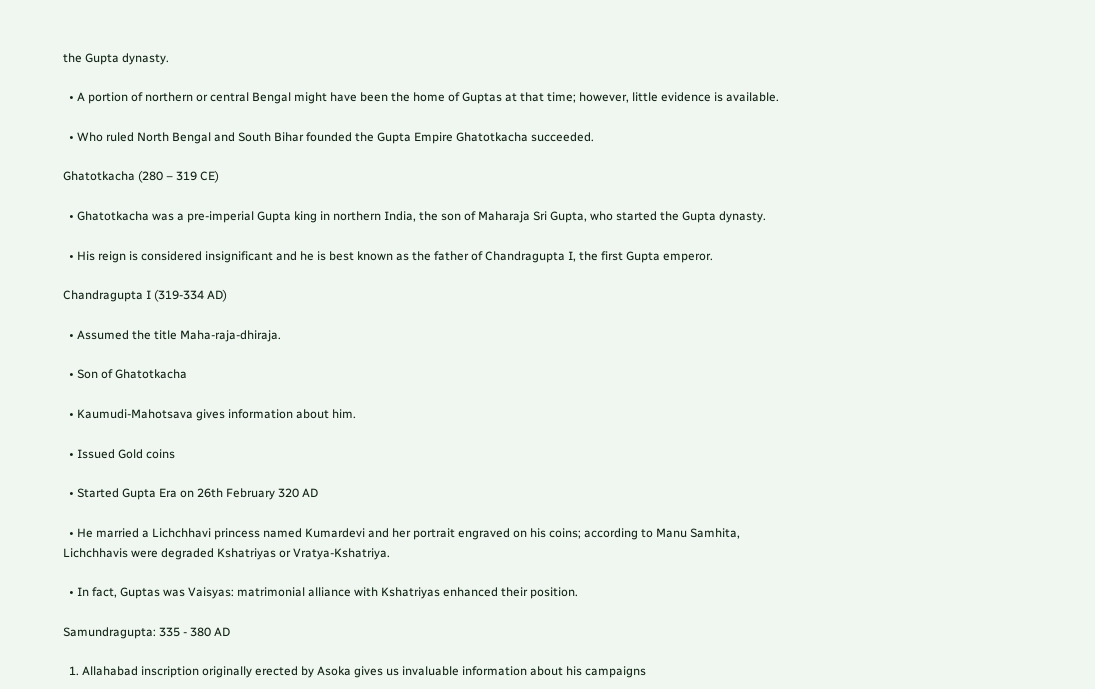the Gupta dynasty.

  • A portion of northern or central Bengal might have been the home of Guptas at that time; however, little evidence is available.

  • Who ruled North Bengal and South Bihar founded the Gupta Empire Ghatotkacha succeeded.

Ghatotkacha (280 – 319 CE)

  • Ghatotkacha was a pre-imperial Gupta king in northern India, the son of Maharaja Sri Gupta, who started the Gupta dynasty.

  • His reign is considered insignificant and he is best known as the father of Chandragupta I, the first Gupta emperor.

Chandragupta I (319-334 AD)

  • Assumed the title Maha-raja-dhiraja.

  • Son of Ghatotkacha

  • Kaumudi-Mahotsava gives information about him.

  • Issued Gold coins

  • Started Gupta Era on 26th February 320 AD

  • He married a Lichchhavi princess named Kumardevi and her portrait engraved on his coins; according to Manu Samhita, Lichchhavis were degraded Kshatriyas or Vratya-Kshatriya.

  • In fact, Guptas was Vaisyas: matrimonial alliance with Kshatriyas enhanced their position.

Samundragupta: 335 - 380 AD

  1. Allahabad inscription originally erected by Asoka gives us invaluable information about his campaigns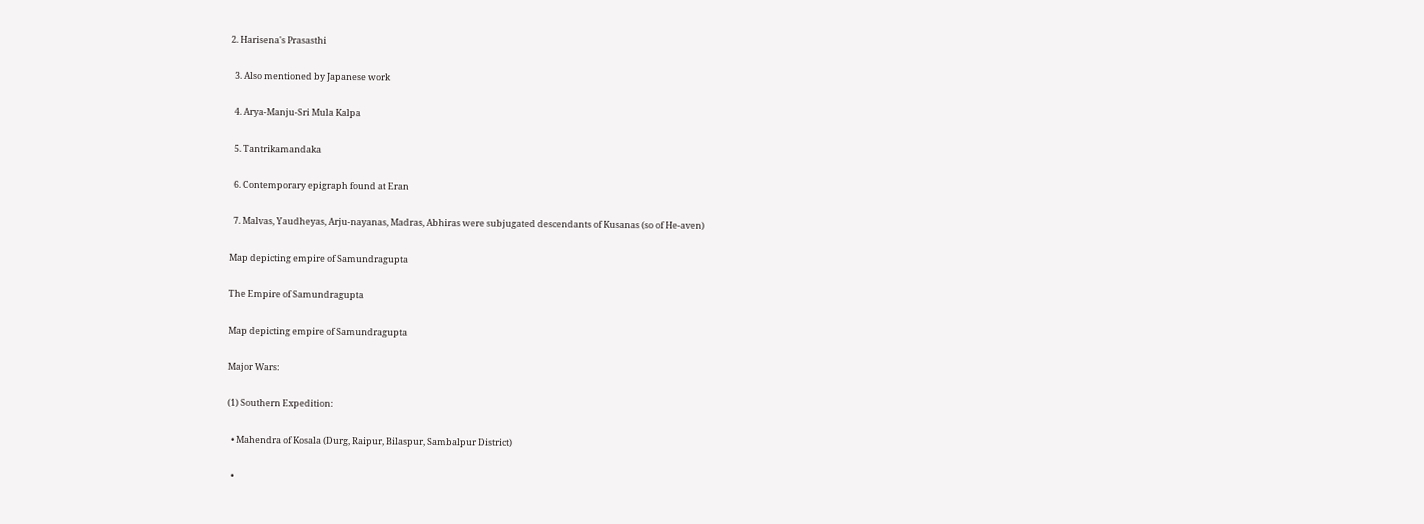2. Harisena's Prasasthi

  3. Also mentioned by Japanese work

  4. Arya-Manju-Sri Mula Kalpa

  5. Tantrikamandaka

  6. Contemporary epigraph found at Eran

  7. Malvas, Yaudheyas, Arju-nayanas, Madras, Abhiras were subjugated descendants of Kusanas (so of He-aven)

Map depicting empire of Samundragupta

The Empire of Samundragupta

Map depicting empire of Samundragupta

Major Wars:

(1) Southern Expedition:

  • Mahendra of Kosala (Durg, Raipur, Bilaspur, Sambalpur District)

  •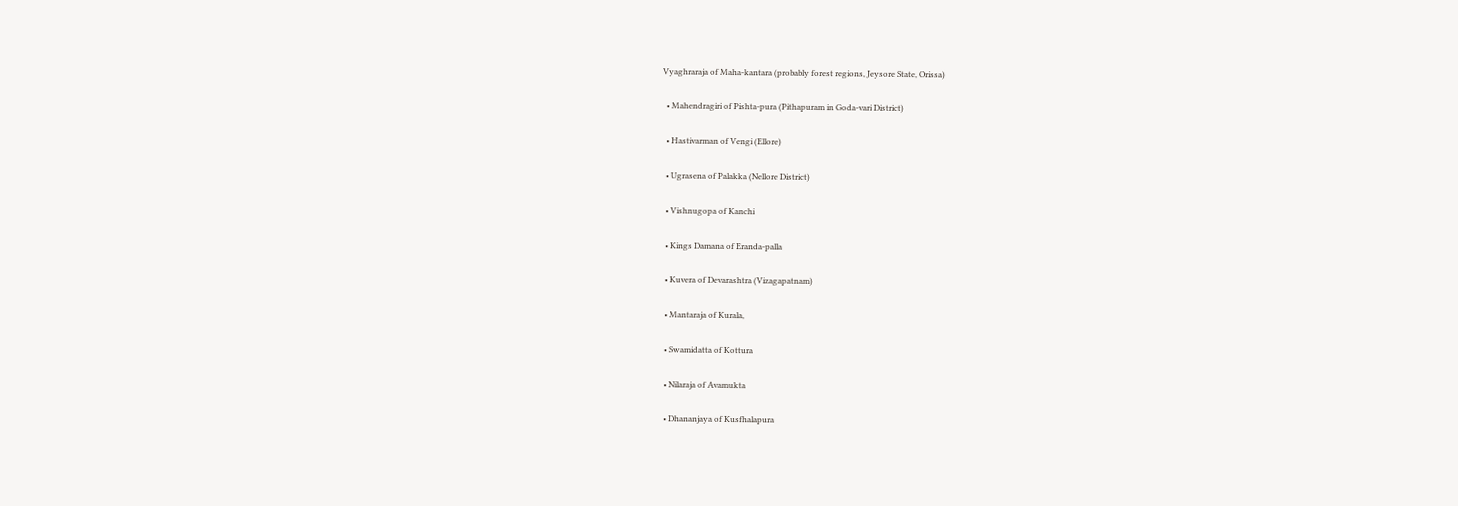Vyaghraraja of Maha-kantara (probably forest regions, Jeysore State, Orissa)

  • Mahendragiri of Pishta-pura (Pithapuram in Goda-vari District)

  • Hastivarman of Vengi (Ellore)

  • Ugrasena of Palakka (Nellore District)

  • Vishnugopa of Kanchi

  • Kings Damana of Eranda-palla

  • Kuvera of Devarashtra (Vizagapatnam)

  • Mantaraja of Kurala,

  • Swamidatta of Kottura

  • Nilaraja of Avamukta

  • Dhananjaya of Kusfhalapura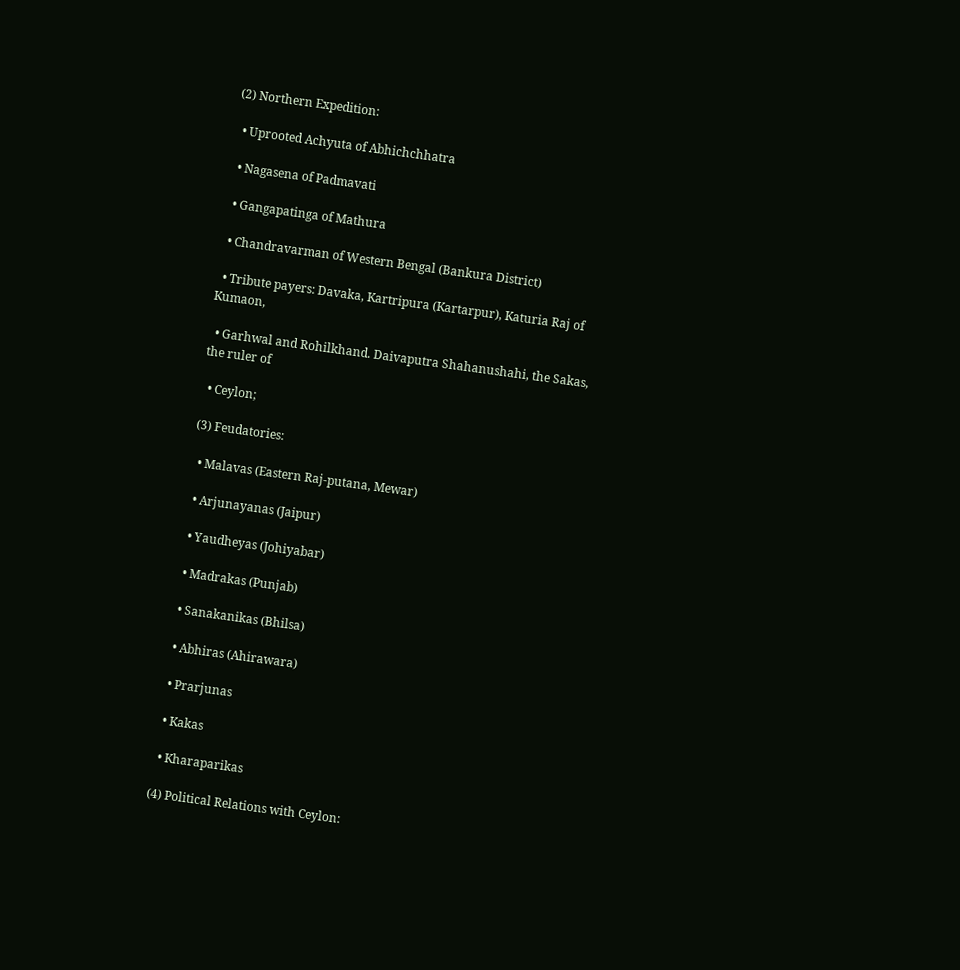(2) Northern Expedition:

  • Uprooted Achyuta of Abhichchhatra

  • Nagasena of Padmavati

  • Gangapatinga of Mathura

  • Chandravarman of Western Bengal (Bankura District)

  • Tribute payers: Davaka, Kartripura (Kartarpur), Katuria Raj of Kumaon,

  • Garhwal and Rohilkhand. Daivaputra Shahanushahi, the Sakas, the ruler of

  • Ceylon;

(3) Feudatories:

  • Malavas (Eastern Raj-putana, Mewar)

  • Arjunayanas (Jaipur)

  • Yaudheyas (Johiyabar)

  • Madrakas (Punjab)

  • Sanakanikas (Bhilsa)

  • Abhiras (Ahirawara)

  • Prarjunas

  • Kakas

  • Kharaparikas

(4) Political Relations with Ceylon: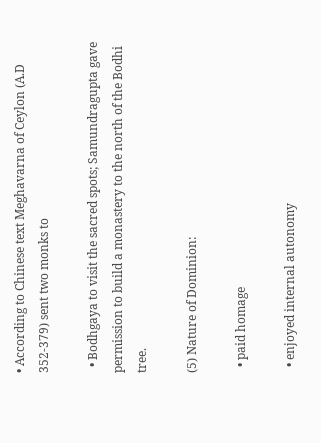• According to Chinese text Meghavarna of Ceylon (A.D 352-379) sent two monks to

  • Bodhgaya to visit the sacred spots; Samundragupta gave permission to build a monastery to the north of the Bodhi tree.

(5) Nature of Dominion:

  • paid homage

  • enjoyed internal autonomy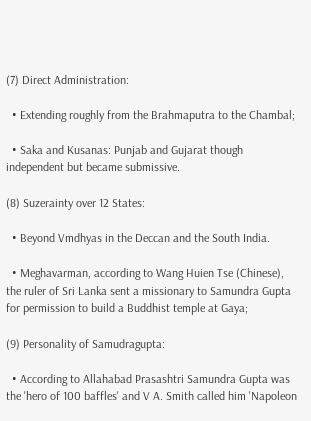(7) Direct Administration:

  • Extending roughly from the Brahmaputra to the Chambal;

  • Saka and Kusanas: Punjab and Gujarat though independent but became submissive.

(8) Suzerainty over 12 States:

  • Beyond Vmdhyas in the Deccan and the South India.

  • Meghavarman, according to Wang Huien Tse (Chinese), the ruler of Sri Lanka sent a missionary to Samundra Gupta for permission to build a Buddhist temple at Gaya;

(9) Personality of Samudragupta:

  • According to Allahabad Prasashtri Samundra Gupta was the 'hero of 100 baffles' and V A. Smith called him 'Napoleon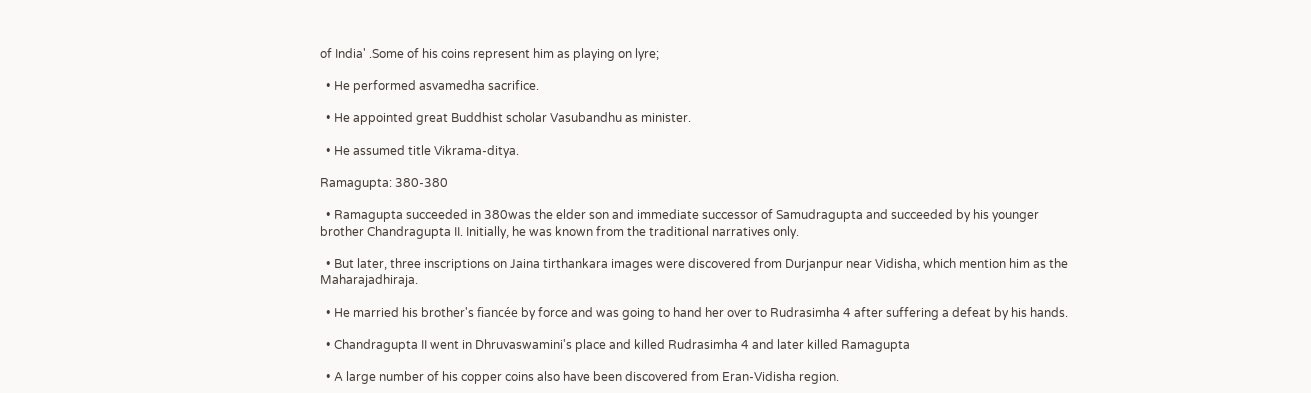of India' .Some of his coins represent him as playing on lyre;

  • He performed asvamedha sacrifice.

  • He appointed great Buddhist scholar Vasubandhu as minister.

  • He assumed title Vikrama-ditya.

Ramagupta: 380-380

  • Ramagupta succeeded in 380was the elder son and immediate successor of Samudragupta and succeeded by his younger brother Chandragupta II. Initially, he was known from the traditional narratives only.

  • But later, three inscriptions on Jaina tirthankara images were discovered from Durjanpur near Vidisha, which mention him as the Maharajadhiraja.

  • He married his brother's fiancée by force and was going to hand her over to Rudrasimha 4 after suffering a defeat by his hands.

  • Chandragupta II went in Dhruvaswamini's place and killed Rudrasimha 4 and later killed Ramagupta

  • A large number of his copper coins also have been discovered from Eran-Vidisha region.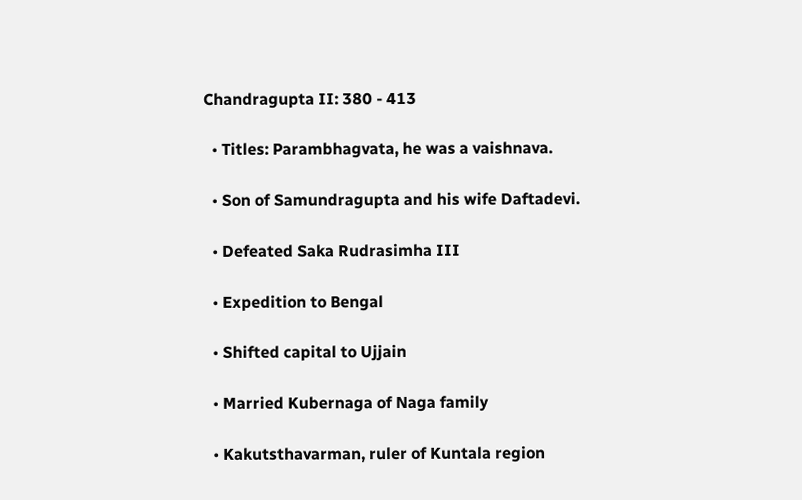Chandragupta II: 380 - 413

  • Titles: Parambhagvata, he was a vaishnava.

  • Son of Samundragupta and his wife Daftadevi.

  • Defeated Saka Rudrasimha III

  • Expedition to Bengal

  • Shifted capital to Ujjain

  • Married Kubernaga of Naga family

  • Kakutsthavarman, ruler of Kuntala region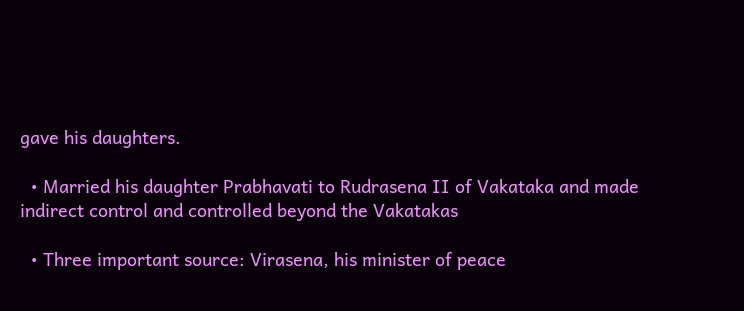gave his daughters.

  • Married his daughter Prabhavati to Rudrasena II of Vakataka and made indirect control and controlled beyond the Vakatakas

  • Three important source: Virasena, his minister of peace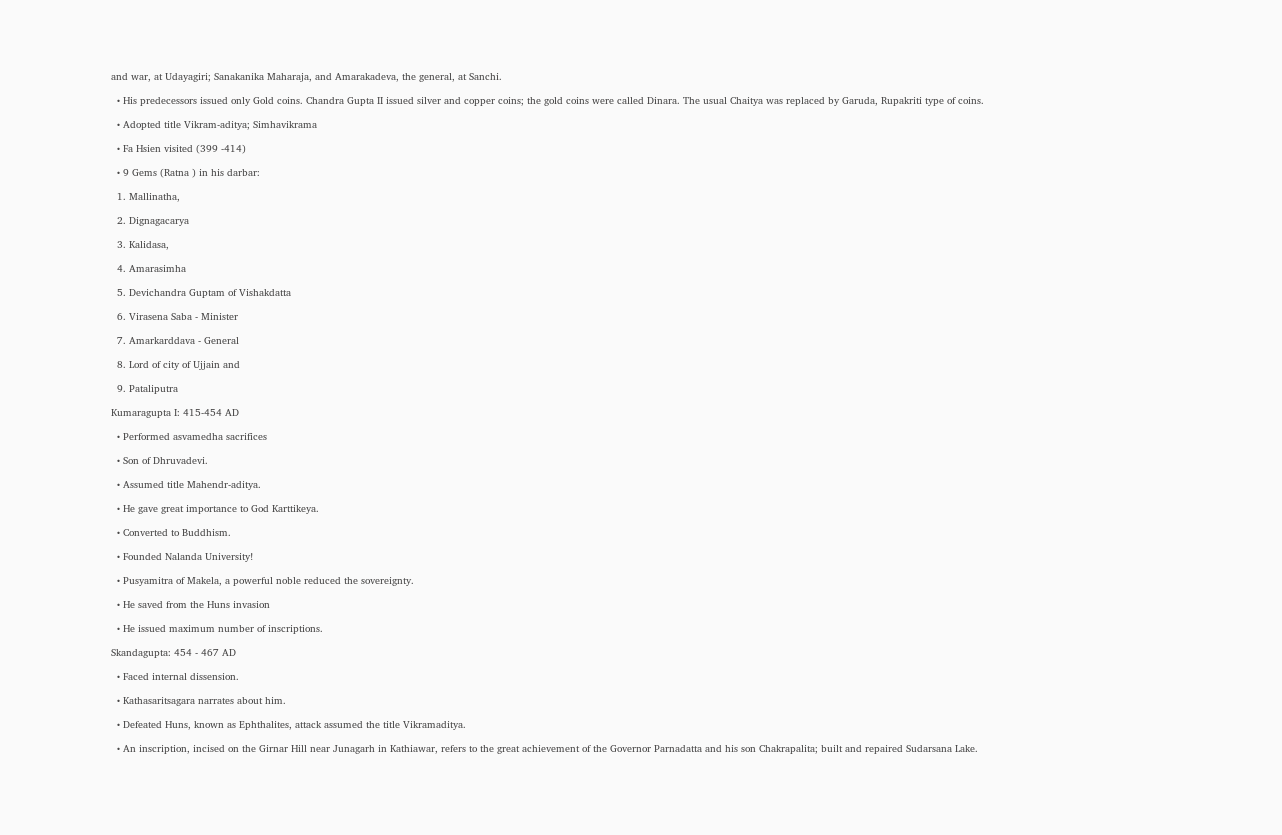and war, at Udayagiri; Sanakanika Maharaja, and Amarakadeva, the general, at Sanchi.

  • His predecessors issued only Gold coins. Chandra Gupta II issued silver and copper coins; the gold coins were called Dinara. The usual Chaitya was replaced by Garuda, Rupakriti type of coins.

  • Adopted title Vikram-aditya; Simhavikrama

  • Fa Hsien visited (399 -414)

  • 9 Gems (Ratna ) in his darbar:

  1. Mallinatha,

  2. Dignagacarya

  3. Kalidasa,

  4. Amarasimha

  5. Devichandra Guptam of Vishakdatta

  6. Virasena Saba - Minister

  7. Amarkarddava - General

  8. Lord of city of Ujjain and

  9. Pataliputra

Kumaragupta I: 415-454 AD

  • Performed asvamedha sacrifices

  • Son of Dhruvadevi.

  • Assumed title Mahendr-aditya.

  • He gave great importance to God Karttikeya.

  • Converted to Buddhism.

  • Founded Nalanda University!

  • Pusyamitra of Makela, a powerful noble reduced the sovereignty.

  • He saved from the Huns invasion

  • He issued maximum number of inscriptions.

Skandagupta: 454 - 467 AD

  • Faced internal dissension.

  • Kathasaritsagara narrates about him.

  • Defeated Huns, known as Ephthalites, attack assumed the title Vikramaditya.

  • An inscription, incised on the Girnar Hill near Junagarh in Kathiawar, refers to the great achievement of the Governor Parnadatta and his son Chakrapalita; built and repaired Sudarsana Lake.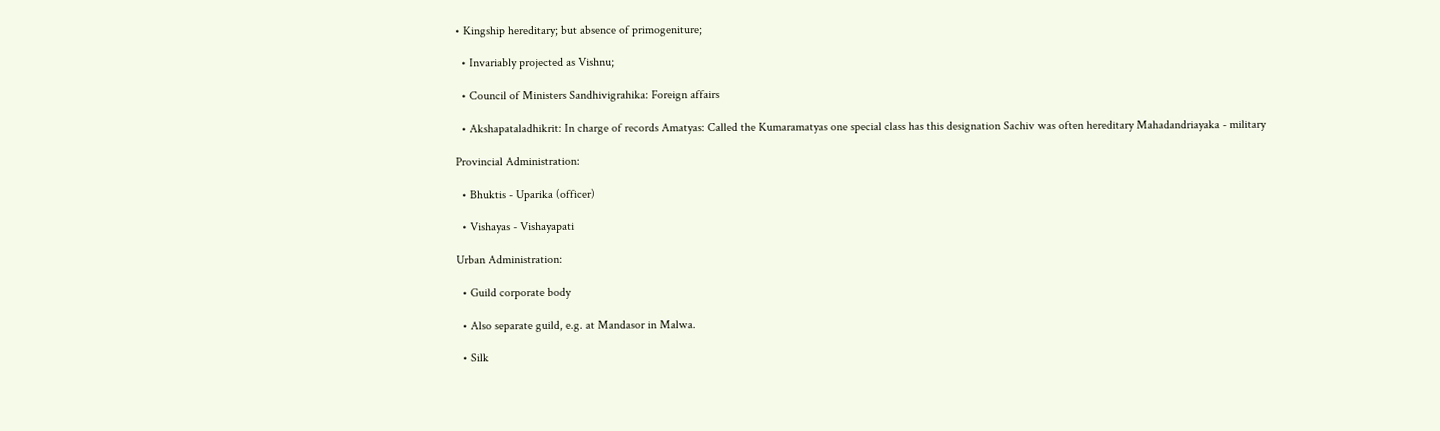• Kingship hereditary; but absence of primogeniture;

  • Invariably projected as Vishnu;

  • Council of Ministers Sandhivigrahika: Foreign affairs

  • Akshapataladhikrit: In charge of records Amatyas: Called the Kumaramatyas one special class has this designation Sachiv was often hereditary Mahadandriayaka - military

Provincial Administration:

  • Bhuktis - Uparika (officer)

  • Vishayas - Vishayapati

Urban Administration:

  • Guild corporate body

  • Also separate guild, e.g. at Mandasor in Malwa.

  • Silk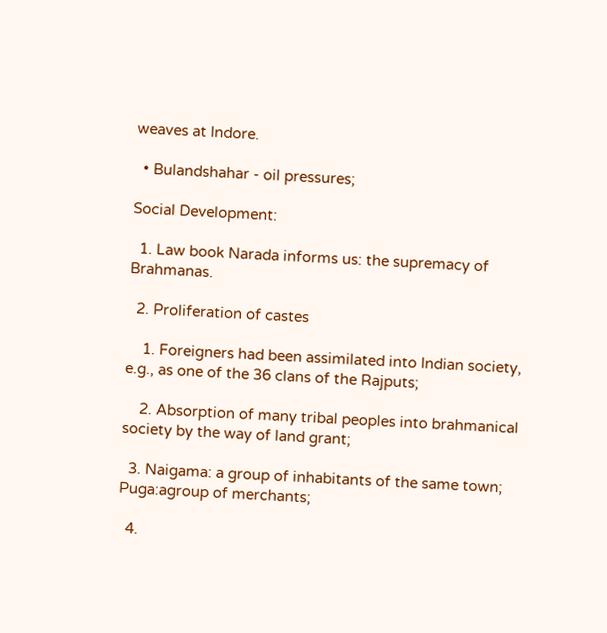weaves at Indore.

  • Bulandshahar - oil pressures;

Social Development:

  1. Law book Narada informs us: the supremacy of Brahmanas.

  2. Proliferation of castes

    1. Foreigners had been assimilated into Indian society, e.g., as one of the 36 clans of the Rajputs;

    2. Absorption of many tribal peoples into brahmanical society by the way of land grant;

  3. Naigama: a group of inhabitants of the same town; Puga:agroup of merchants;

  4.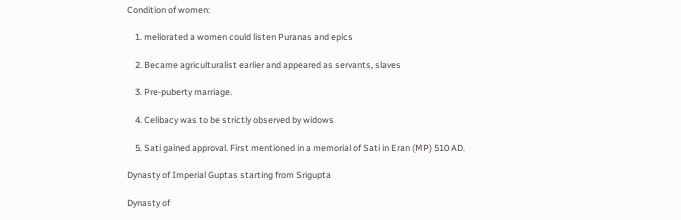Condition of women:

    1. meliorated a women could listen Puranas and epics

    2. Became agriculturalist earlier and appeared as servants, slaves

    3. Pre-puberty marriage.

    4. Celibacy was to be strictly observed by widows

    5. Sati gained approval. First mentioned in a memorial of Sati in Eran (MP) 510 AD.

Dynasty of Imperial Guptas starting from Srigupta

Dynasty of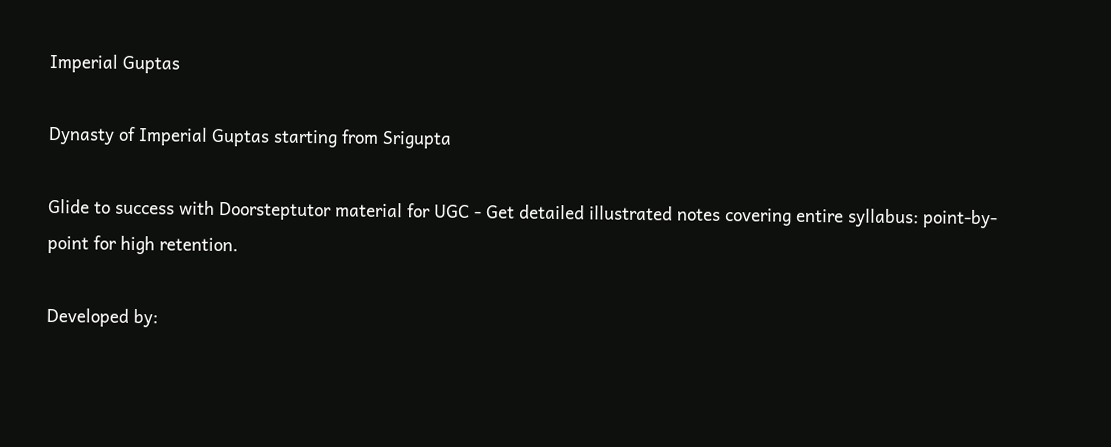Imperial Guptas

Dynasty of Imperial Guptas starting from Srigupta

Glide to success with Doorsteptutor material for UGC - Get detailed illustrated notes covering entire syllabus: point-by-point for high retention.

Developed by: